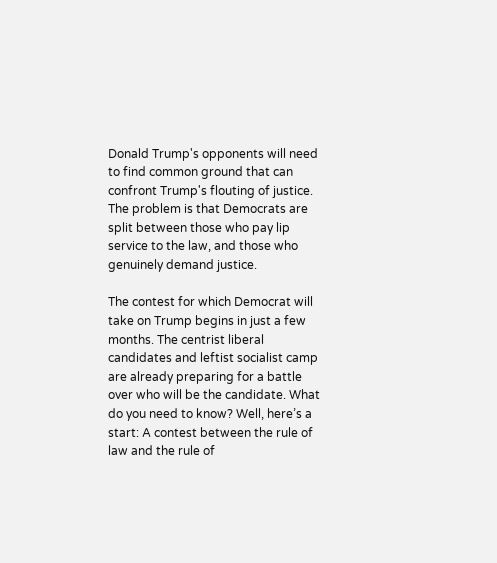Donald Trump's opponents will need to find common ground that can confront Trump's flouting of justice. The problem is that Democrats are split between those who pay lip service to the law, and those who genuinely demand justice.

The contest for which Democrat will take on Trump begins in just a few months. The centrist liberal candidates and leftist socialist camp are already preparing for a battle over who will be the candidate. What do you need to know? Well, here’s a start: A contest between the rule of law and the rule of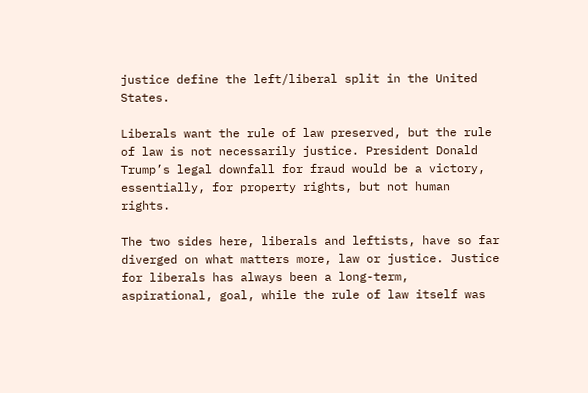justice define the left/liberal split in the United States.

Liberals want the rule of law preserved, but the rule of law is not necessarily justice. President Donald Trump’s legal downfall for fraud would be a victory, essentially, for property rights, but not human rights.

The two sides here, liberals and leftists, have so far diverged on what matters more, law or justice. Justice for liberals has always been a long-term, aspirational, goal, while the rule of law itself was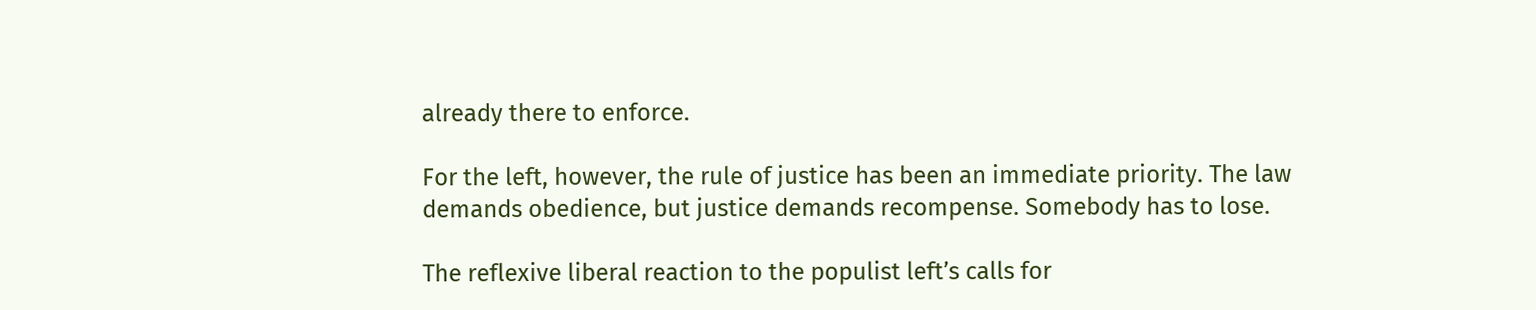already there to enforce.

For the left, however, the rule of justice has been an immediate priority. The law demands obedience, but justice demands recompense. Somebody has to lose.

The reflexive liberal reaction to the populist left’s calls for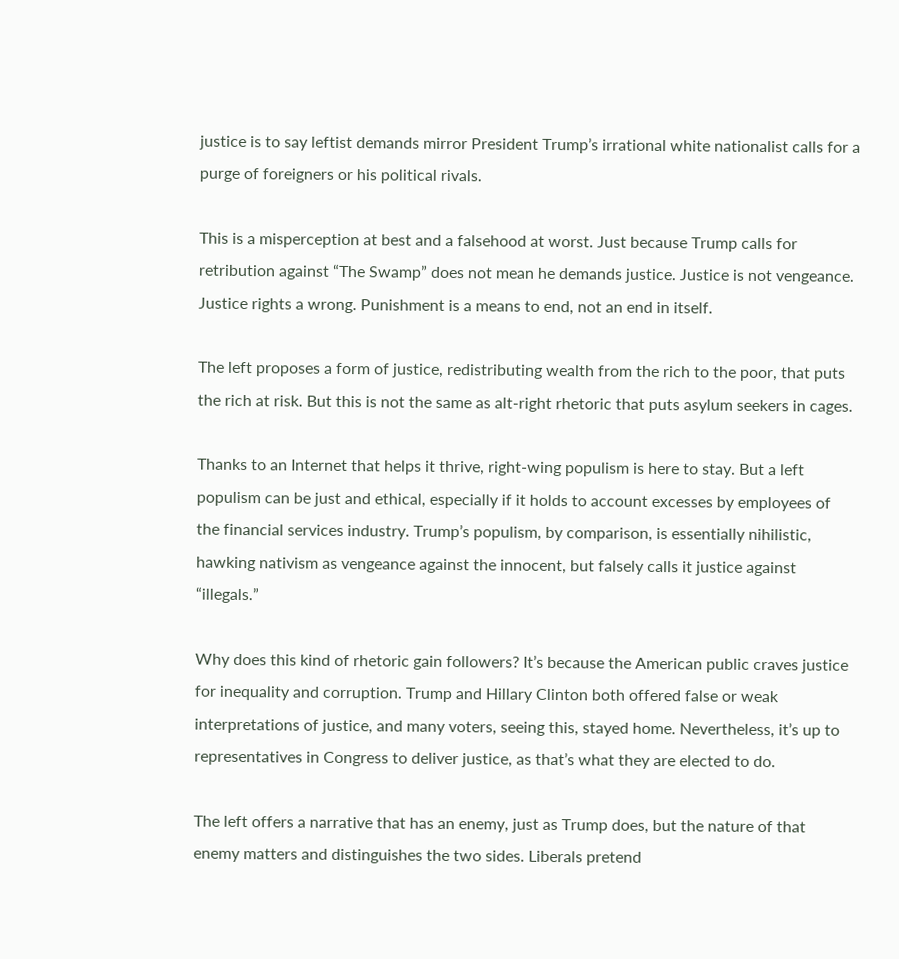justice is to say leftist demands mirror President Trump’s irrational white nationalist calls for a purge of foreigners or his political rivals.

This is a misperception at best and a falsehood at worst. Just because Trump calls for retribution against “The Swamp” does not mean he demands justice. Justice is not vengeance. Justice rights a wrong. Punishment is a means to end, not an end in itself.

The left proposes a form of justice, redistributing wealth from the rich to the poor, that puts the rich at risk. But this is not the same as alt-right rhetoric that puts asylum seekers in cages.

Thanks to an Internet that helps it thrive, right-wing populism is here to stay. But a left populism can be just and ethical, especially if it holds to account excesses by employees of the financial services industry. Trump’s populism, by comparison, is essentially nihilistic, hawking nativism as vengeance against the innocent, but falsely calls it justice against “illegals.”

Why does this kind of rhetoric gain followers? It’s because the American public craves justice for inequality and corruption. Trump and Hillary Clinton both offered false or weak interpretations of justice, and many voters, seeing this, stayed home. Nevertheless, it’s up to representatives in Congress to deliver justice, as that’s what they are elected to do.

The left offers a narrative that has an enemy, just as Trump does, but the nature of that enemy matters and distinguishes the two sides. Liberals pretend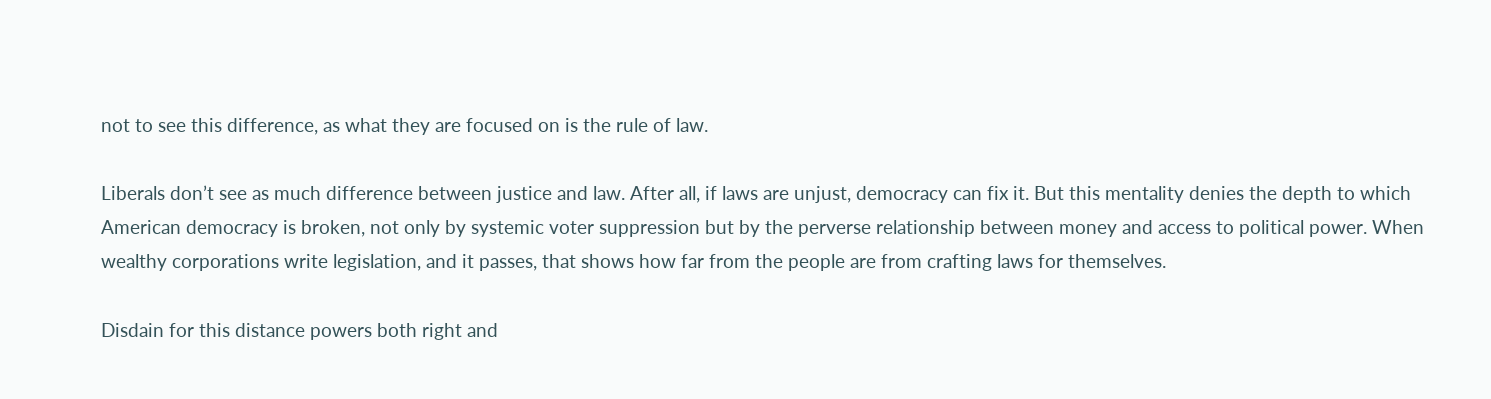not to see this difference, as what they are focused on is the rule of law.

Liberals don’t see as much difference between justice and law. After all, if laws are unjust, democracy can fix it. But this mentality denies the depth to which American democracy is broken, not only by systemic voter suppression but by the perverse relationship between money and access to political power. When wealthy corporations write legislation, and it passes, that shows how far from the people are from crafting laws for themselves.

Disdain for this distance powers both right and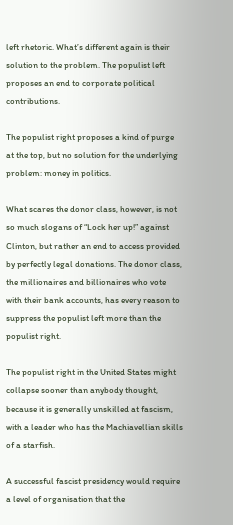left rhetoric. What’s different again is their solution to the problem. The populist left proposes an end to corporate political contributions.

The populist right proposes a kind of purge at the top, but no solution for the underlying problem: money in politics.

What scares the donor class, however, is not so much slogans of “Lock her up!” against Clinton, but rather an end to access provided by perfectly legal donations. The donor class, the millionaires and billionaires who vote with their bank accounts, has every reason to suppress the populist left more than the populist right.

The populist right in the United States might collapse sooner than anybody thought, because it is generally unskilled at fascism, with a leader who has the Machiavellian skills of a starfish.

A successful fascist presidency would require a level of organisation that the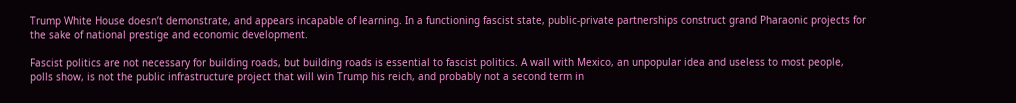Trump White House doesn’t demonstrate, and appears incapable of learning. In a functioning fascist state, public-private partnerships construct grand Pharaonic projects for the sake of national prestige and economic development.

Fascist politics are not necessary for building roads, but building roads is essential to fascist politics. A wall with Mexico, an unpopular idea and useless to most people, polls show, is not the public infrastructure project that will win Trump his reich, and probably not a second term in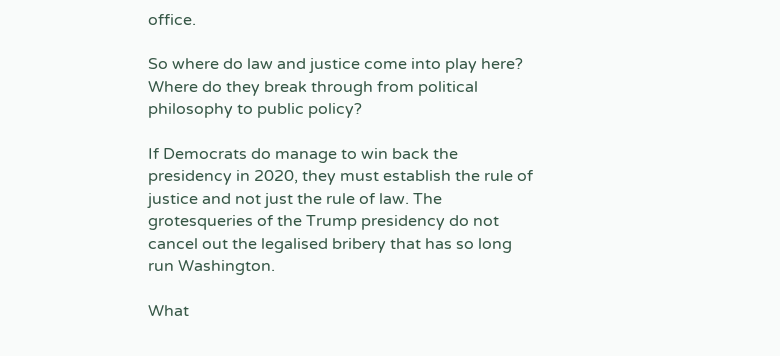office.

So where do law and justice come into play here? Where do they break through from political philosophy to public policy?

If Democrats do manage to win back the presidency in 2020, they must establish the rule of justice and not just the rule of law. The grotesqueries of the Trump presidency do not cancel out the legalised bribery that has so long run Washington.

What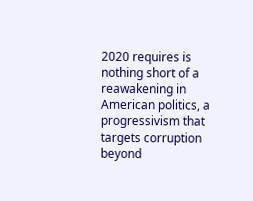2020 requires is nothing short of a reawakening in American politics, a progressivism that targets corruption beyond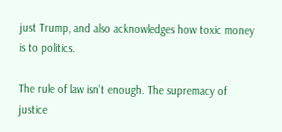just Trump, and also acknowledges how toxic money is to politics.

The rule of law isn’t enough. The supremacy of justice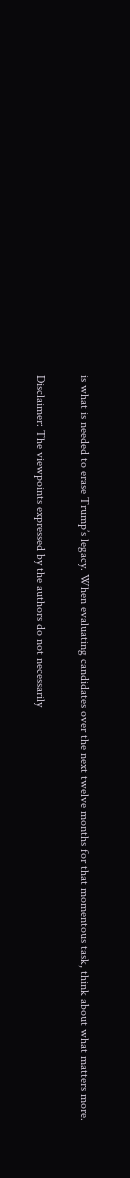is what is needed to erase Trump’s legacy. When evaluating candidates over the next twelve months for that momentous task, think about what matters more.

Disclaimer: The viewpoints expressed by the authors do not necessarily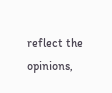reflect the opinions,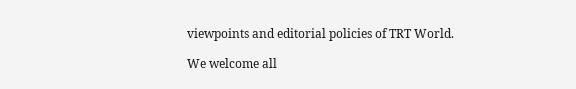viewpoints and editorial policies of TRT World.

We welcome all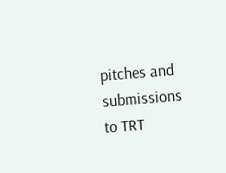pitches and submissions to TRT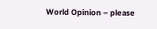World Opinion – please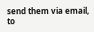send them via email, to